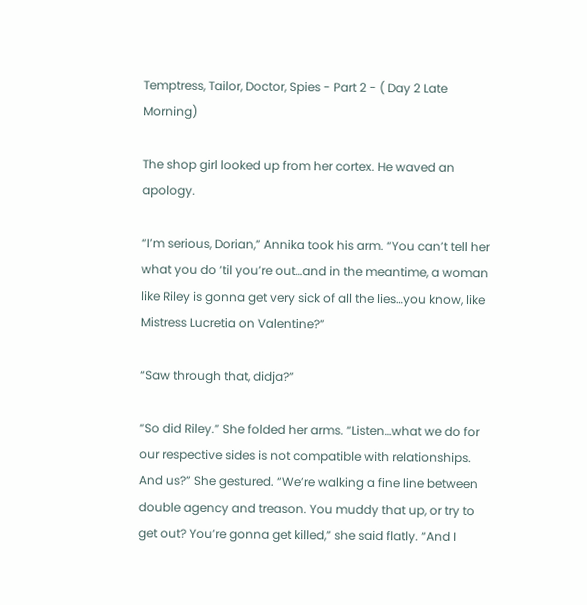Temptress, Tailor, Doctor, Spies - Part 2 - ( Day 2 Late Morning)

The shop girl looked up from her cortex. He waved an apology.

“I’m serious, Dorian,” Annika took his arm. “You can’t tell her what you do ‘til you’re out…and in the meantime, a woman like Riley is gonna get very sick of all the lies…you know, like Mistress Lucretia on Valentine?”

“Saw through that, didja?”

“So did Riley.” She folded her arms. “Listen…what we do for our respective sides is not compatible with relationships. And us?” She gestured. “We’re walking a fine line between double agency and treason. You muddy that up, or try to get out? You’re gonna get killed,” she said flatly. “And I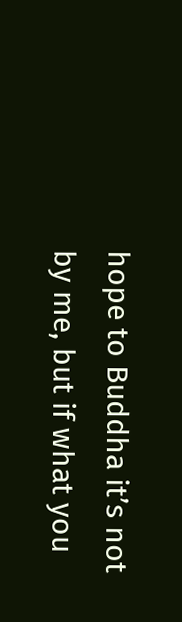hope to Buddha it’s not by me, but if what you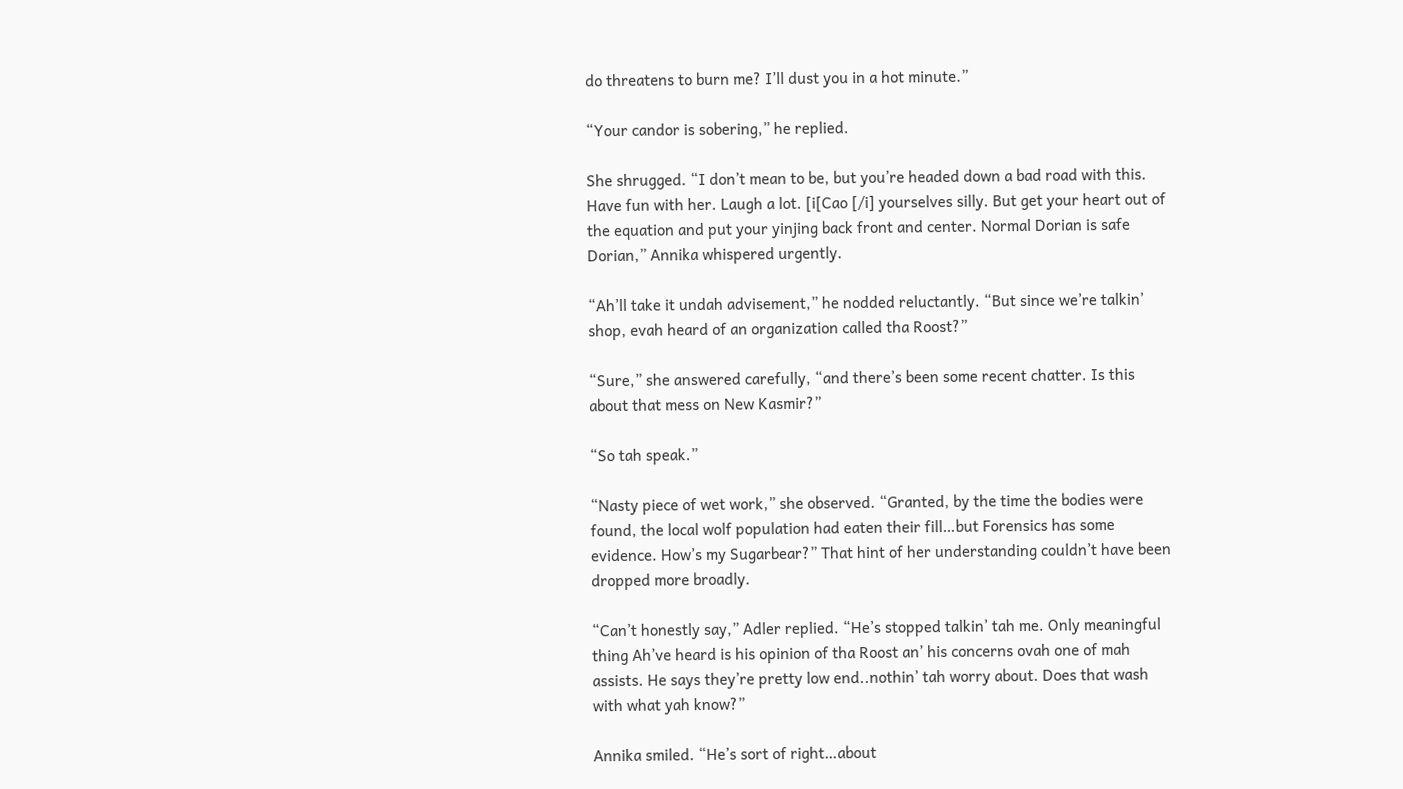do threatens to burn me? I’ll dust you in a hot minute.”

“Your candor is sobering,” he replied.

She shrugged. “I don’t mean to be, but you’re headed down a bad road with this. Have fun with her. Laugh a lot. [i[Cao [/i] yourselves silly. But get your heart out of the equation and put your yinjing back front and center. Normal Dorian is safe Dorian,” Annika whispered urgently.

“Ah’ll take it undah advisement,” he nodded reluctantly. “But since we’re talkin’ shop, evah heard of an organization called tha Roost?”

“Sure,” she answered carefully, “and there’s been some recent chatter. Is this about that mess on New Kasmir?”

“So tah speak.”

“Nasty piece of wet work,” she observed. “Granted, by the time the bodies were found, the local wolf population had eaten their fill…but Forensics has some evidence. How’s my Sugarbear?” That hint of her understanding couldn’t have been dropped more broadly.

“Can’t honestly say,” Adler replied. “He’s stopped talkin’ tah me. Only meaningful thing Ah’ve heard is his opinion of tha Roost an’ his concerns ovah one of mah assists. He says they’re pretty low end..nothin’ tah worry about. Does that wash with what yah know?”

Annika smiled. “He’s sort of right…about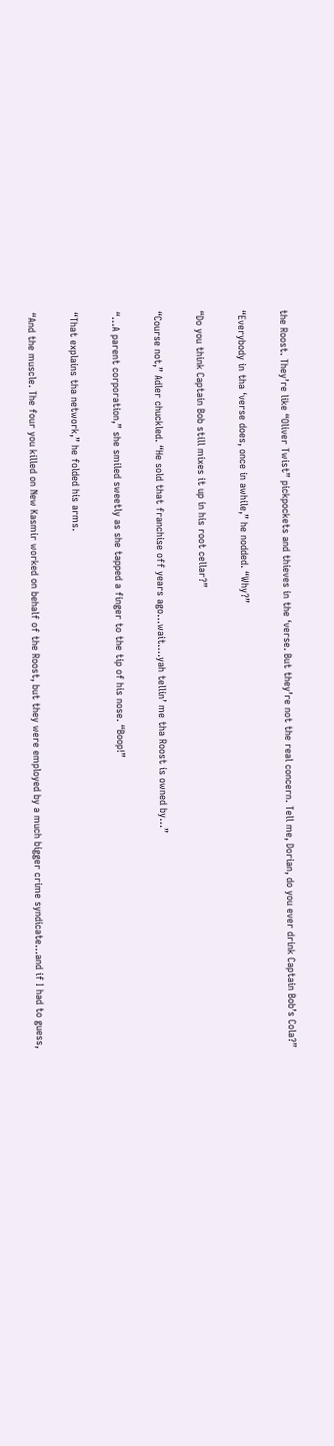the Roost. They’re like “Oliver Twist” pickpockets and thieves in the ‘verse. But they’re not the real concern. Tell me, Dorian, do you ever drink Captain Bob’s Cola?”

“Everybody in tha ‘verse does, once in awhile,” he nodded. “Why?”

“Do you think Captain Bob still mixes it up in his root cellar?”

“Course not,” Adler chuckled. “He sold that franchise off years ago…wait….yah tellin’ me tha Roost is owned by…”

“…A parent corporation,” she smiled sweetly as she tapped a finger to the tip of his nose. “Boop!”

“That explains tha network,” he folded his arms.

“And the muscle. The four you killed on New Kasmir worked on behalf of the Roost, but they were employed by a much bigger crime syndicate…and if I had to guess,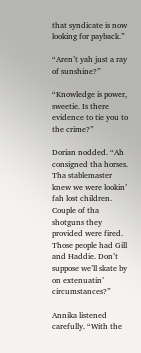that syndicate is now looking for payback.”

“Aren’t yah just a ray of sunshine?”

“Knowledge is power, sweetie. Is there evidence to tie you to the crime?”

Dorian nodded. “Ah consigned tha horses. Tha stablemaster knew we were lookin’ fah lost children. Couple of tha shotguns they provided were fired. Those people had Gill and Haddie. Don’t suppose we’ll skate by on extenuatin’ circumstances?”

Annika listened carefully. “With the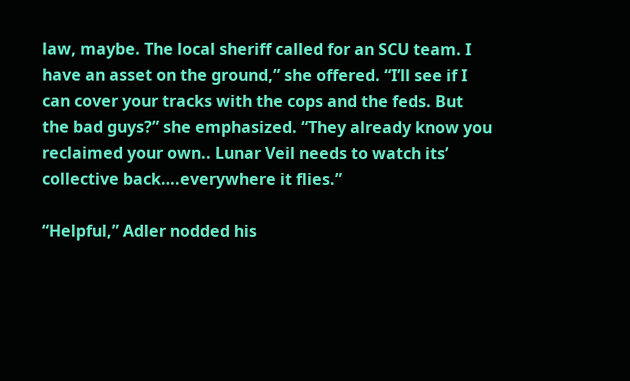law, maybe. The local sheriff called for an SCU team. I have an asset on the ground,” she offered. “I’ll see if I can cover your tracks with the cops and the feds. But the bad guys?” she emphasized. “They already know you reclaimed your own.. Lunar Veil needs to watch its’ collective back….everywhere it flies.”

“Helpful,” Adler nodded his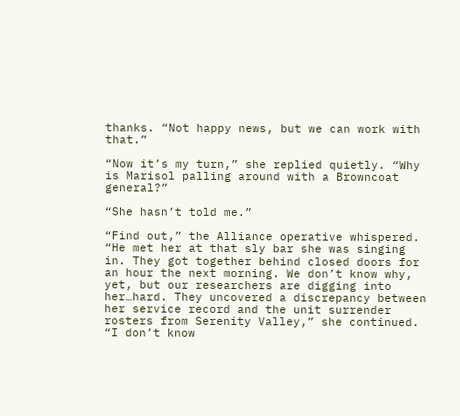thanks. “Not happy news, but we can work with that.”

“Now it’s my turn,” she replied quietly. “Why is Marisol palling around with a Browncoat general?”

“She hasn’t told me.”

“Find out,” the Alliance operative whispered. “He met her at that sly bar she was singing in. They got together behind closed doors for an hour the next morning. We don’t know why, yet, but our researchers are digging into her…hard. They uncovered a discrepancy between her service record and the unit surrender rosters from Serenity Valley,” she continued. “I don’t know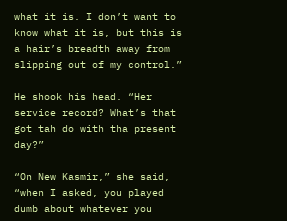what it is. I don’t want to know what it is, but this is a hair’s breadth away from slipping out of my control.”

He shook his head. “Her service record? What’s that got tah do with tha present day?”

“On New Kasmir,” she said, “when I asked, you played dumb about whatever you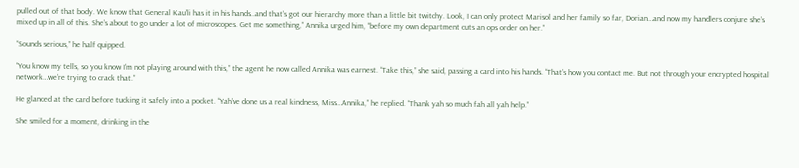pulled out of that body. We know that General Kau’li has it in his hands..and that’s got our hierarchy more than a little bit twitchy. Look, I can only protect Marisol and her family so far, Dorian…and now my handlers conjure she’s mixed up in all of this. She’s about to go under a lot of microscopes. Get me something,” Annika urged him, “before my own department cuts an ops order on her.”

“Sounds serious,” he half quipped.

“You know my tells, so you know I’m not playing around with this,” the agent he now called Annika was earnest. “Take this,” she said, passing a card into his hands. “That’s how you contact me. But not through your encrypted hospital network…we’re trying to crack that.”

He glanced at the card before tucking it safely into a pocket. “Yah’ve done us a real kindness, Miss…Annika,” he replied. “Thank yah so much fah all yah help.”

She smiled for a moment, drinking in the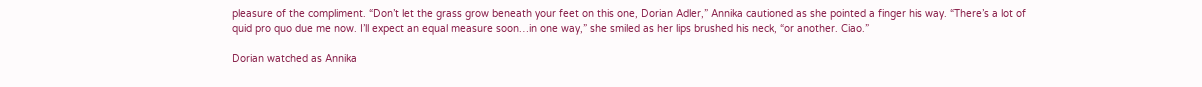pleasure of the compliment. “Don’t let the grass grow beneath your feet on this one, Dorian Adler,” Annika cautioned as she pointed a finger his way. “There’s a lot of quid pro quo due me now. I’ll expect an equal measure soon…in one way,” she smiled as her lips brushed his neck, “or another. Ciao.”

Dorian watched as Annika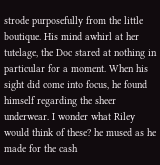strode purposefully from the little boutique. His mind awhirl at her tutelage, the Doc stared at nothing in particular for a moment. When his sight did come into focus, he found himself regarding the sheer underwear. I wonder what Riley would think of these? he mused as he made for the cash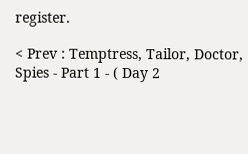register.

< Prev : Temptress, Tailor, Doctor, Spies - Part 1 - ( Day 2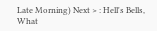Late Morning) Next > : Hell's Bells, What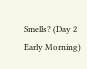Smells? (Day 2 Early Morning)